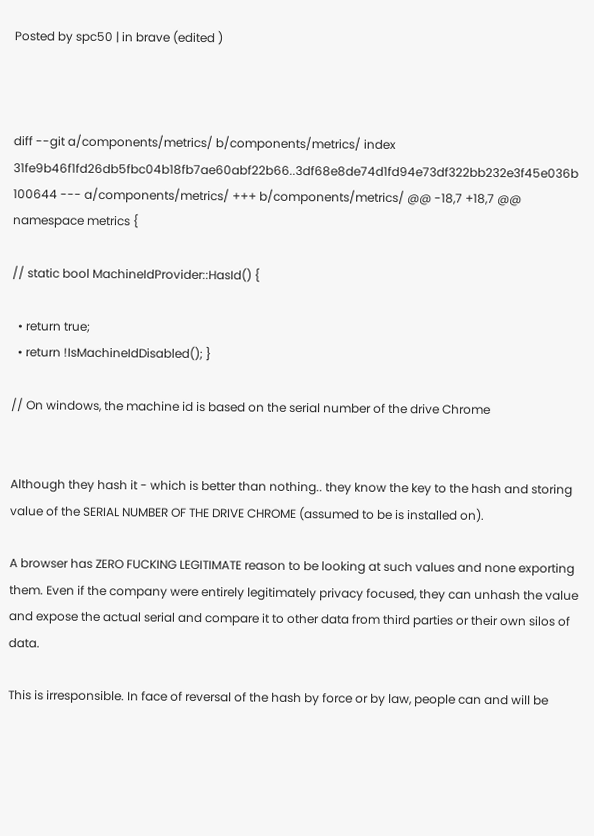Posted by spc50 | in brave (edited )



diff --git a/components/metrics/ b/components/metrics/ index 31fe9b46f1fd26db5fbc04b18fb7ae60abf22b66..3df68e8de74d1fd94e73df322bb232e3f45e036b 100644 --- a/components/metrics/ +++ b/components/metrics/ @@ -18,7 +18,7 @@ namespace metrics {

// static bool MachineIdProvider::HasId() {

  • return true;
  • return !IsMachineIdDisabled(); }

// On windows, the machine id is based on the serial number of the drive Chrome


Although they hash it - which is better than nothing.. they know the key to the hash and storing value of the SERIAL NUMBER OF THE DRIVE CHROME (assumed to be is installed on).

A browser has ZERO FUCKING LEGITIMATE reason to be looking at such values and none exporting them. Even if the company were entirely legitimately privacy focused, they can unhash the value and expose the actual serial and compare it to other data from third parties or their own silos of data.

This is irresponsible. In face of reversal of the hash by force or by law, people can and will be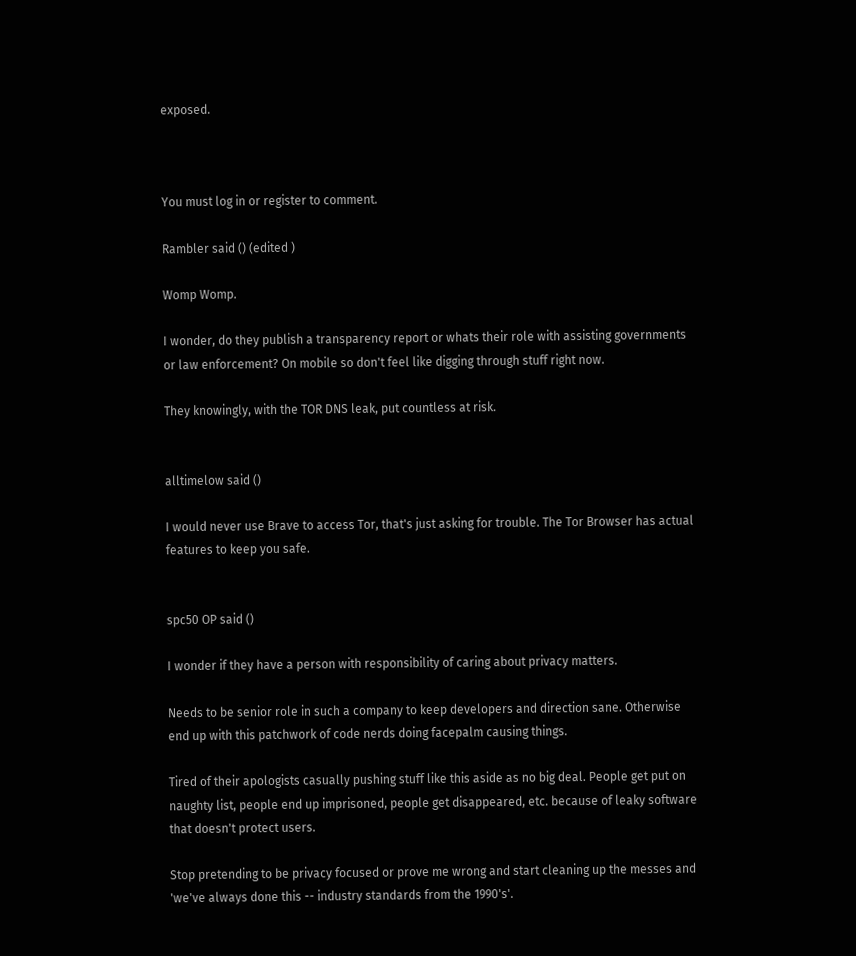exposed.



You must log in or register to comment.

Rambler said () (edited )

Womp Womp.

I wonder, do they publish a transparency report or whats their role with assisting governments or law enforcement? On mobile so don't feel like digging through stuff right now.

They knowingly, with the TOR DNS leak, put countless at risk.


alltimelow said ()

I would never use Brave to access Tor, that's just asking for trouble. The Tor Browser has actual features to keep you safe.


spc50 OP said ()

I wonder if they have a person with responsibility of caring about privacy matters.

Needs to be senior role in such a company to keep developers and direction sane. Otherwise end up with this patchwork of code nerds doing facepalm causing things.

Tired of their apologists casually pushing stuff like this aside as no big deal. People get put on naughty list, people end up imprisoned, people get disappeared, etc. because of leaky software that doesn't protect users.

Stop pretending to be privacy focused or prove me wrong and start cleaning up the messes and 'we've always done this -- industry standards from the 1990's'.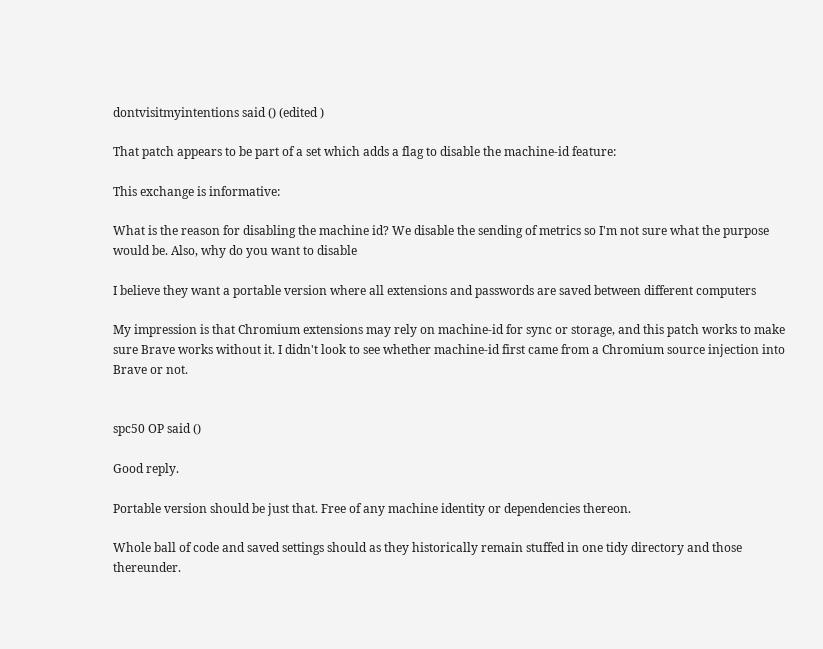dontvisitmyintentions said () (edited )

That patch appears to be part of a set which adds a flag to disable the machine-id feature:

This exchange is informative:

What is the reason for disabling the machine id? We disable the sending of metrics so I'm not sure what the purpose would be. Also, why do you want to disable

I believe they want a portable version where all extensions and passwords are saved between different computers

My impression is that Chromium extensions may rely on machine-id for sync or storage, and this patch works to make sure Brave works without it. I didn't look to see whether machine-id first came from a Chromium source injection into Brave or not.


spc50 OP said ()

Good reply.

Portable version should be just that. Free of any machine identity or dependencies thereon.

Whole ball of code and saved settings should as they historically remain stuffed in one tidy directory and those thereunder.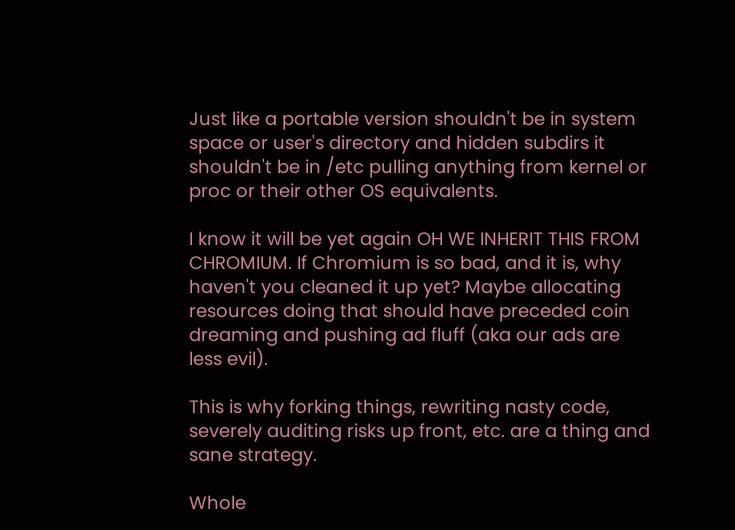Just like a portable version shouldn't be in system space or user's directory and hidden subdirs it shouldn't be in /etc pulling anything from kernel or proc or their other OS equivalents.

I know it will be yet again OH WE INHERIT THIS FROM CHROMIUM. If Chromium is so bad, and it is, why haven't you cleaned it up yet? Maybe allocating resources doing that should have preceded coin dreaming and pushing ad fluff (aka our ads are less evil).

This is why forking things, rewriting nasty code, severely auditing risks up front, etc. are a thing and sane strategy.

Whole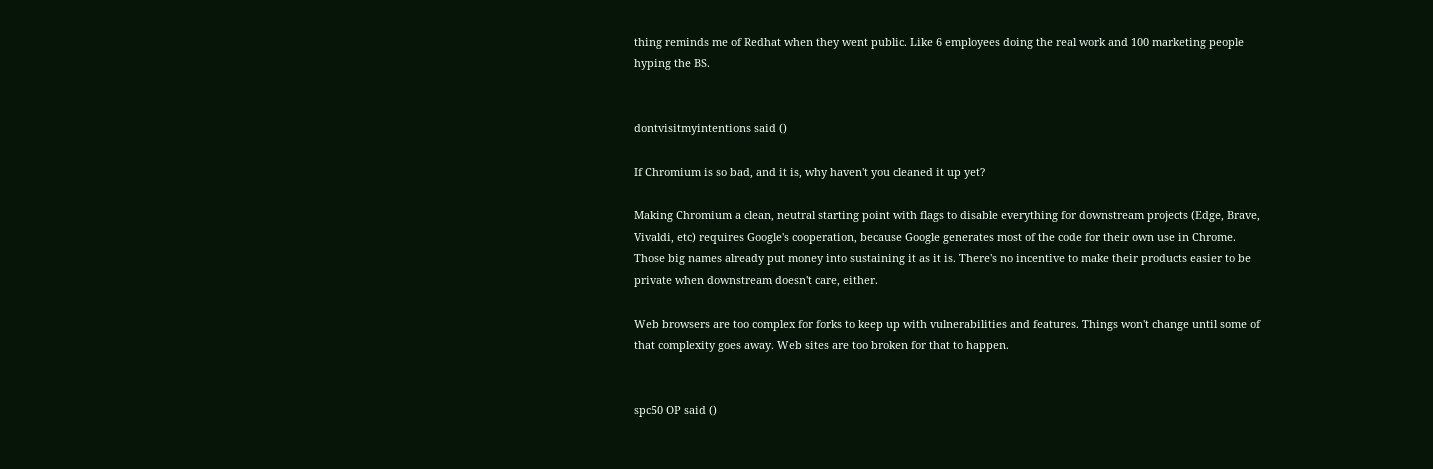thing reminds me of Redhat when they went public. Like 6 employees doing the real work and 100 marketing people hyping the BS.


dontvisitmyintentions said ()

If Chromium is so bad, and it is, why haven't you cleaned it up yet?

Making Chromium a clean, neutral starting point with flags to disable everything for downstream projects (Edge, Brave, Vivaldi, etc) requires Google's cooperation, because Google generates most of the code for their own use in Chrome. Those big names already put money into sustaining it as it is. There's no incentive to make their products easier to be private when downstream doesn't care, either.

Web browsers are too complex for forks to keep up with vulnerabilities and features. Things won't change until some of that complexity goes away. Web sites are too broken for that to happen.


spc50 OP said ()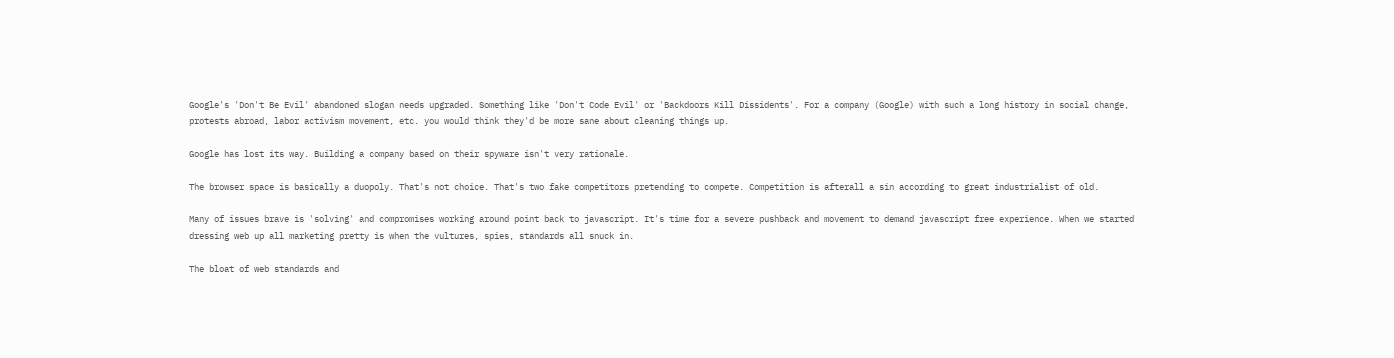Google's 'Don't Be Evil' abandoned slogan needs upgraded. Something like 'Don't Code Evil' or 'Backdoors Kill Dissidents'. For a company (Google) with such a long history in social change, protests abroad, labor activism movement, etc. you would think they'd be more sane about cleaning things up.

Google has lost its way. Building a company based on their spyware isn't very rationale.

The browser space is basically a duopoly. That's not choice. That's two fake competitors pretending to compete. Competition is afterall a sin according to great industrialist of old.

Many of issues brave is 'solving' and compromises working around point back to javascript. It's time for a severe pushback and movement to demand javascript free experience. When we started dressing web up all marketing pretty is when the vultures, spies, standards all snuck in.

The bloat of web standards and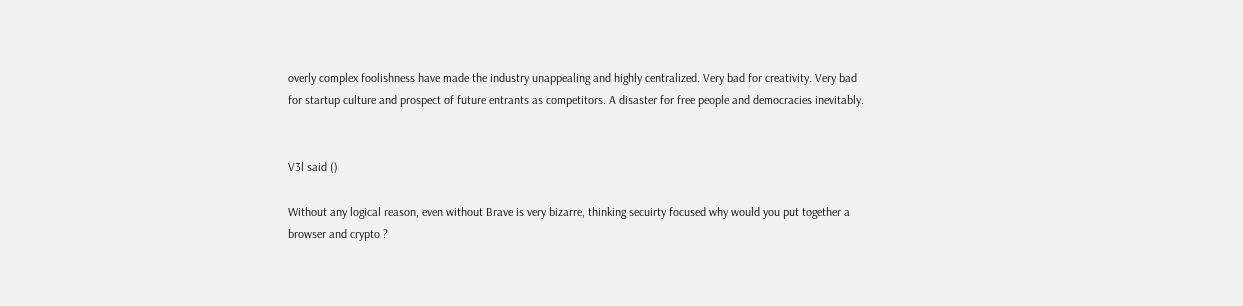overly complex foolishness have made the industry unappealing and highly centralized. Very bad for creativity. Very bad for startup culture and prospect of future entrants as competitors. A disaster for free people and democracies inevitably.


V3l said ()

Without any logical reason, even without Brave is very bizarre, thinking secuirty focused why would you put together a browser and crypto ?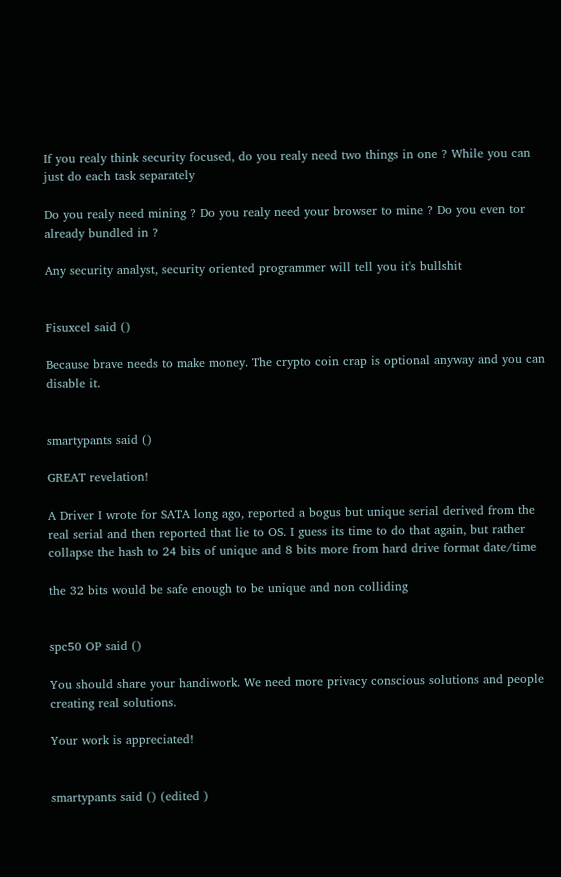If you realy think security focused, do you realy need two things in one ? While you can just do each task separately

Do you realy need mining ? Do you realy need your browser to mine ? Do you even tor already bundled in ?

Any security analyst, security oriented programmer will tell you it's bullshit


Fisuxcel said ()

Because brave needs to make money. The crypto coin crap is optional anyway and you can disable it.


smartypants said ()

GREAT revelation!

A Driver I wrote for SATA long ago, reported a bogus but unique serial derived from the real serial and then reported that lie to OS. I guess its time to do that again, but rather collapse the hash to 24 bits of unique and 8 bits more from hard drive format date/time

the 32 bits would be safe enough to be unique and non colliding


spc50 OP said ()

You should share your handiwork. We need more privacy conscious solutions and people creating real solutions.

Your work is appreciated!


smartypants said () (edited )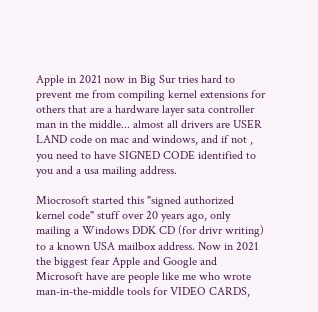Apple in 2021 now in Big Sur tries hard to prevent me from compiling kernel extensions for others that are a hardware layer sata controller man in the middle... almost all drivers are USER LAND code on mac and windows, and if not , you need to have SIGNED CODE identified to you and a usa mailing address.

Miocrosoft started this "signed authorized kernel code" stuff over 20 years ago, only mailing a Windows DDK CD (for drivr writing) to a known USA mailbox address. Now in 2021 the biggest fear Apple and Google and Microsoft have are people like me who wrote man-in-the-middle tools for VIDEO CARDS,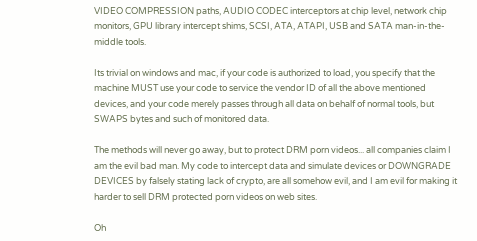VIDEO COMPRESSION paths, AUDIO CODEC interceptors at chip level, network chip monitors, GPU library intercept shims, SCSI, ATA, ATAPI, USB and SATA man-in-the-middle tools.

Its trivial on windows and mac, if your code is authorized to load, you specify that the machine MUST use your code to service the vendor ID of all the above mentioned devices, and your code merely passes through all data on behalf of normal tools, but SWAPS bytes and such of monitored data.

The methods will never go away, but to protect DRM porn videos... all companies claim I am the evil bad man. My code to intercept data and simulate devices or DOWNGRADE DEVICES by falsely stating lack of crypto, are all somehow evil, and I am evil for making it harder to sell DRM protected porn videos on web sites.

Oh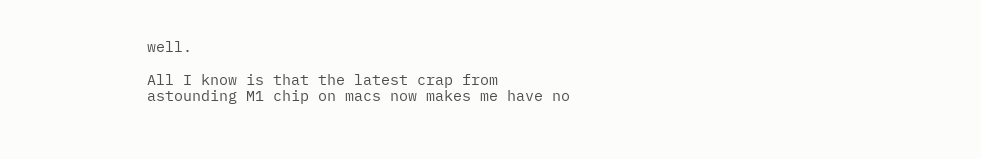well.

All I know is that the latest crap from astounding M1 chip on macs now makes me have no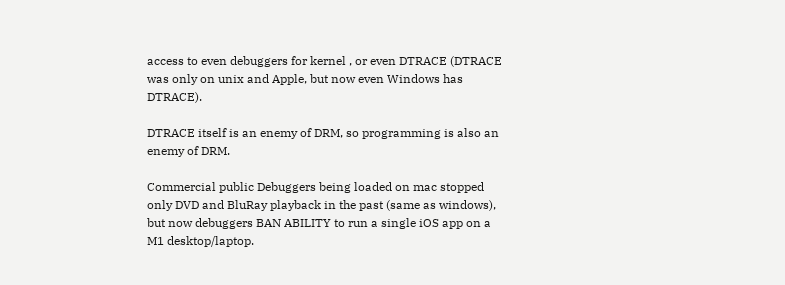access to even debuggers for kernel , or even DTRACE (DTRACE was only on unix and Apple, but now even Windows has DTRACE).

DTRACE itself is an enemy of DRM, so programming is also an enemy of DRM.

Commercial public Debuggers being loaded on mac stopped only DVD and BluRay playback in the past (same as windows), but now debuggers BAN ABILITY to run a single iOS app on a M1 desktop/laptop.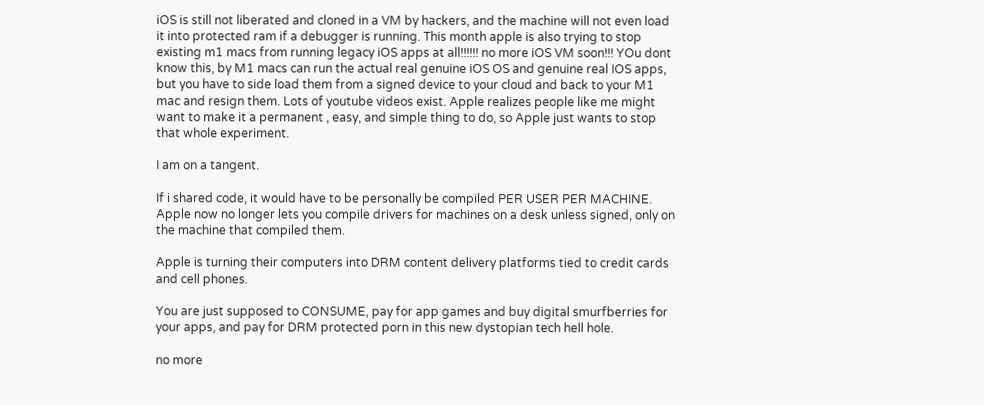iOS is still not liberated and cloned in a VM by hackers, and the machine will not even load it into protected ram if a debugger is running. This month apple is also trying to stop existing m1 macs from running legacy iOS apps at all!!!!!! no more iOS VM soon!!! YOu dont know this, by M1 macs can run the actual real genuine iOS OS and genuine real IOS apps, but you have to side load them from a signed device to your cloud and back to your M1 mac and resign them. Lots of youtube videos exist. Apple realizes people like me might want to make it a permanent , easy, and simple thing to do, so Apple just wants to stop that whole experiment.

I am on a tangent.

If i shared code, it would have to be personally be compiled PER USER PER MACHINE. Apple now no longer lets you compile drivers for machines on a desk unless signed, only on the machine that compiled them.

Apple is turning their computers into DRM content delivery platforms tied to credit cards and cell phones.

You are just supposed to CONSUME, pay for app games and buy digital smurfberries for your apps, and pay for DRM protected porn in this new dystopian tech hell hole.

no more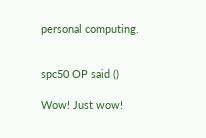personal computing.


spc50 OP said ()

Wow! Just wow!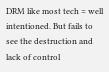DRM like most tech = well intentioned. But fails to see the destruction and lack of control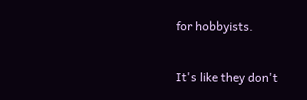for hobbyists.

It's like they don't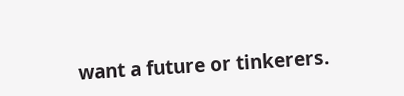want a future or tinkerers.